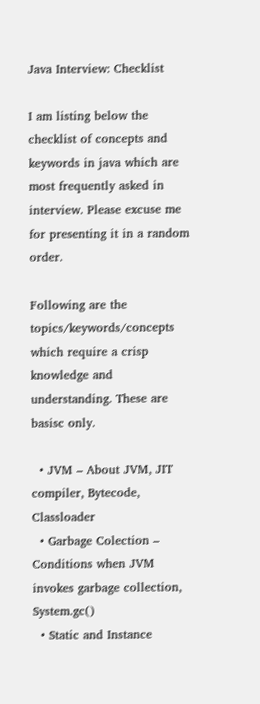Java Interview: Checklist

I am listing below the checklist of concepts and keywords in java which are most frequently asked in interview. Please excuse me for presenting it in a random order.

Following are the topics/keywords/concepts which require a crisp knowledge and understanding. These are basisc only.

  • JVM – About JVM, JIT compiler, Bytecode, Classloader
  • Garbage Colection – Conditions when JVM invokes garbage collection, System.gc()
  • Static and Instance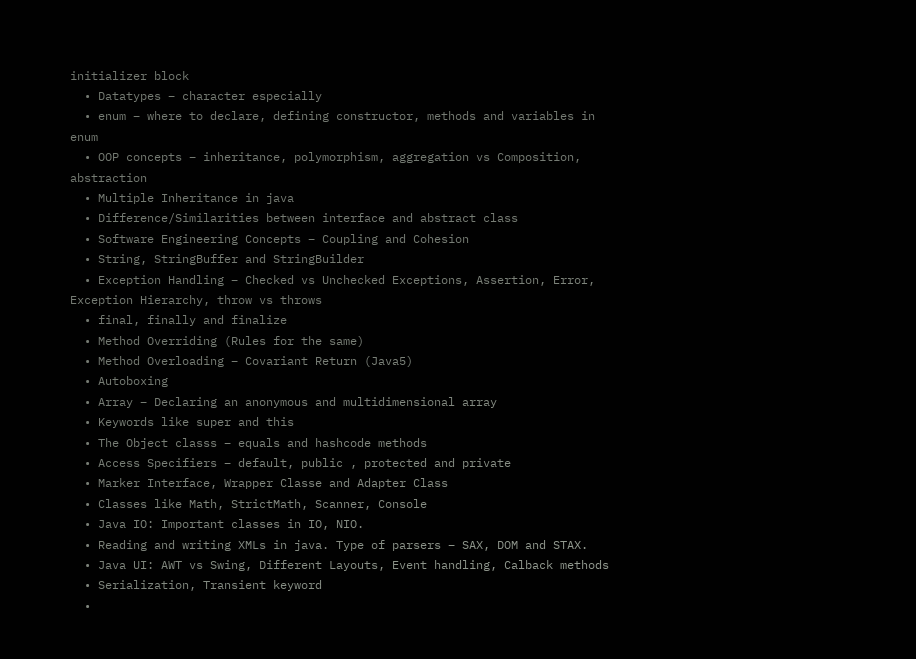initializer block
  • Datatypes – character especially
  • enum – where to declare, defining constructor, methods and variables in enum
  • OOP concepts – inheritance, polymorphism, aggregation vs Composition, abstraction
  • Multiple Inheritance in java
  • Difference/Similarities between interface and abstract class
  • Software Engineering Concepts – Coupling and Cohesion
  • String, StringBuffer and StringBuilder
  • Exception Handling – Checked vs Unchecked Exceptions, Assertion, Error, Exception Hierarchy, throw vs throws
  • final, finally and finalize
  • Method Overriding (Rules for the same)
  • Method Overloading – Covariant Return (Java5)
  • Autoboxing
  • Array – Declaring an anonymous and multidimensional array
  • Keywords like super and this
  • The Object classs – equals and hashcode methods
  • Access Specifiers – default, public , protected and private
  • Marker Interface, Wrapper Classe and Adapter Class
  • Classes like Math, StrictMath, Scanner, Console
  • Java IO: Important classes in IO, NIO.
  • Reading and writing XMLs in java. Type of parsers – SAX, DOM and STAX.
  • Java UI: AWT vs Swing, Different Layouts, Event handling, Calback methods
  • Serialization, Transient keyword
  •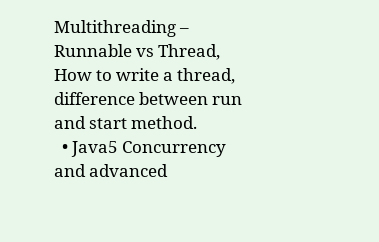Multithreading – Runnable vs Thread, How to write a thread, difference between run and start method.
  • Java5 Concurrency and advanced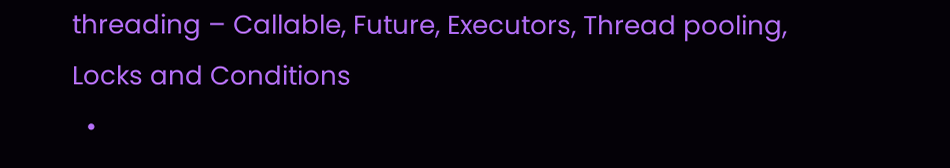threading – Callable, Future, Executors, Thread pooling, Locks and Conditions
  •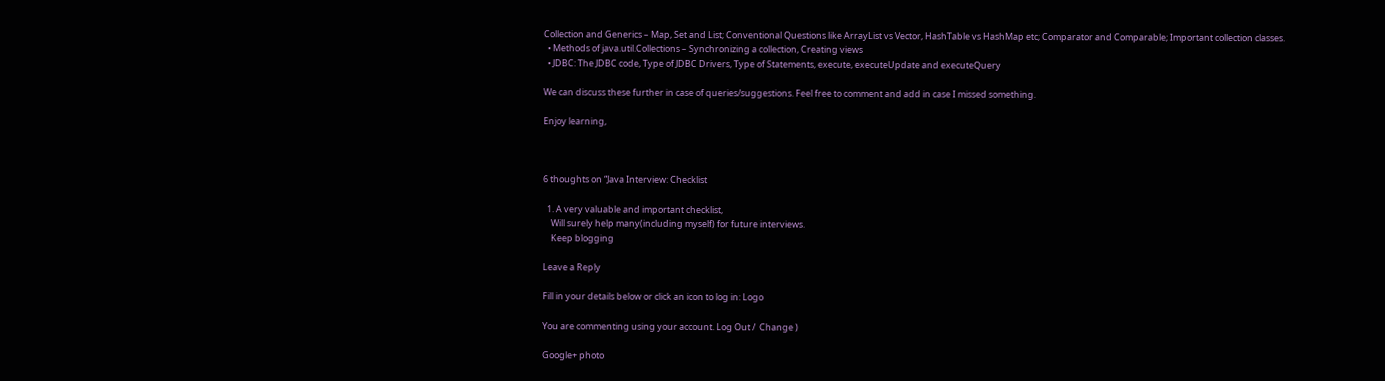Collection and Generics – Map, Set and List; Conventional Questions like ArrayList vs Vector, HashTable vs HashMap etc; Comparator and Comparable; Important collection classes.
  • Methods of java.util.Collections – Synchronizing a collection, Creating views
  • JDBC: The JDBC code, Type of JDBC Drivers, Type of Statements, execute, executeUpdate and executeQuery

We can discuss these further in case of queries/suggestions. Feel free to comment and add in case I missed something.

Enjoy learning,



6 thoughts on “Java Interview: Checklist

  1. A very valuable and important checklist,
    Will surely help many(including myself) for future interviews.
    Keep blogging

Leave a Reply

Fill in your details below or click an icon to log in: Logo

You are commenting using your account. Log Out /  Change )

Google+ photo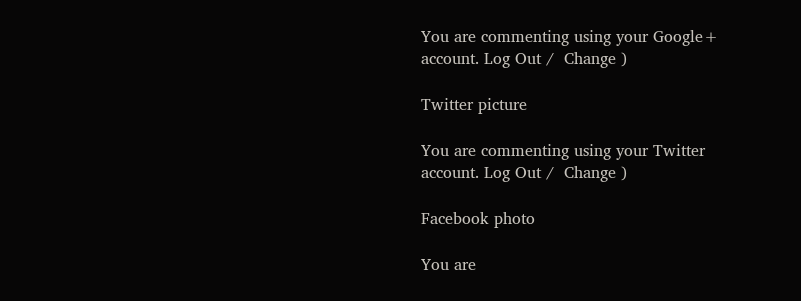You are commenting using your Google+ account. Log Out /  Change )

Twitter picture

You are commenting using your Twitter account. Log Out /  Change )

Facebook photo

You are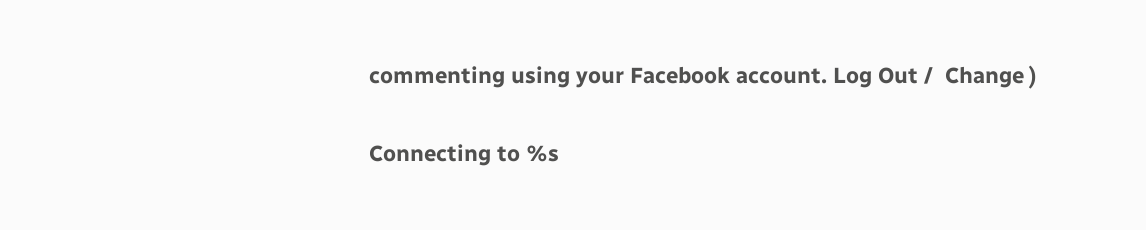commenting using your Facebook account. Log Out /  Change )

Connecting to %s